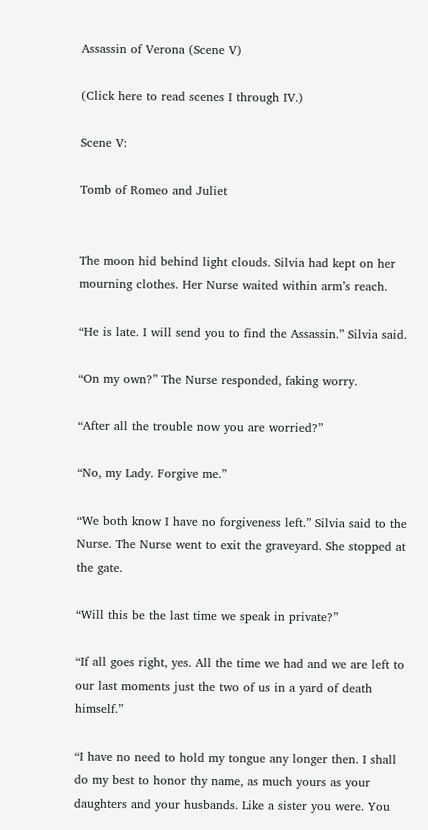Assassin of Verona (Scene V)

(Click here to read scenes I through IV.)

Scene V:

Tomb of Romeo and Juliet


The moon hid behind light clouds. Silvia had kept on her mourning clothes. Her Nurse waited within arm’s reach.

“He is late. I will send you to find the Assassin.” Silvia said.

“On my own?” The Nurse responded, faking worry.

“After all the trouble now you are worried?”

“No, my Lady. Forgive me.”

“We both know I have no forgiveness left.” Silvia said to the Nurse. The Nurse went to exit the graveyard. She stopped at the gate.

“Will this be the last time we speak in private?”

“If all goes right, yes. All the time we had and we are left to our last moments just the two of us in a yard of death himself.”

“I have no need to hold my tongue any longer then. I shall do my best to honor thy name, as much yours as your daughters and your husbands. Like a sister you were. You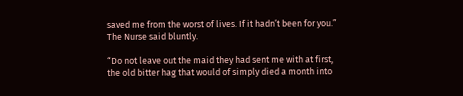saved me from the worst of lives. If it hadn’t been for you.” The Nurse said bluntly.

“Do not leave out the maid they had sent me with at first, the old bitter hag that would of simply died a month into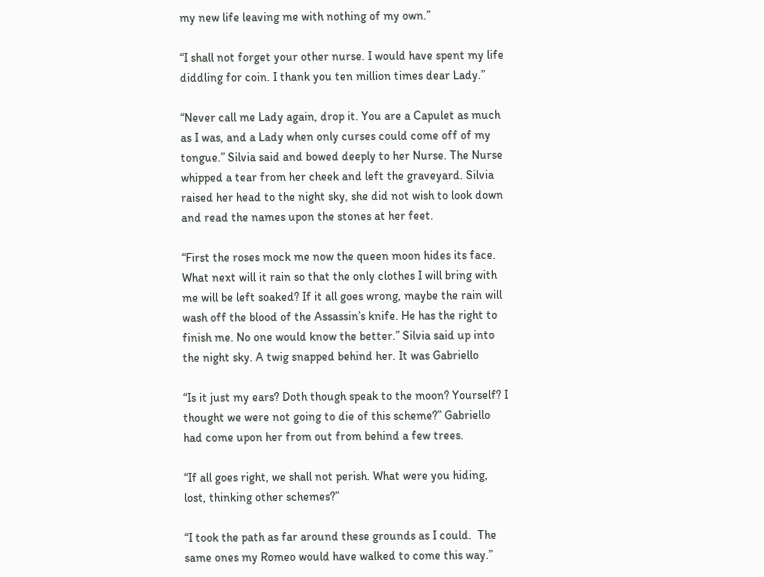my new life leaving me with nothing of my own.”

“I shall not forget your other nurse. I would have spent my life diddling for coin. I thank you ten million times dear Lady.”

“Never call me Lady again, drop it. You are a Capulet as much as I was, and a Lady when only curses could come off of my tongue.” Silvia said and bowed deeply to her Nurse. The Nurse whipped a tear from her cheek and left the graveyard. Silvia raised her head to the night sky, she did not wish to look down and read the names upon the stones at her feet.

“First the roses mock me now the queen moon hides its face. What next will it rain so that the only clothes I will bring with me will be left soaked? If it all goes wrong, maybe the rain will wash off the blood of the Assassin’s knife. He has the right to finish me. No one would know the better.” Silvia said up into the night sky. A twig snapped behind her. It was Gabriello

“Is it just my ears? Doth though speak to the moon? Yourself? I thought we were not going to die of this scheme?” Gabriello had come upon her from out from behind a few trees.

“If all goes right, we shall not perish. What were you hiding, lost, thinking other schemes?”

“I took the path as far around these grounds as I could.  The same ones my Romeo would have walked to come this way.”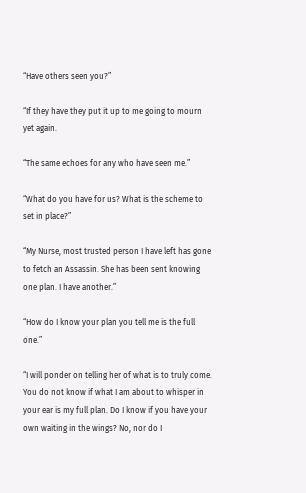“Have others seen you?”

“If they have they put it up to me going to mourn yet again.

“The same echoes for any who have seen me.”

“What do you have for us? What is the scheme to set in place?”

“My Nurse, most trusted person I have left has gone to fetch an Assassin. She has been sent knowing one plan. I have another.”

“How do I know your plan you tell me is the full one.”

“I will ponder on telling her of what is to truly come. You do not know if what I am about to whisper in your ear is my full plan. Do I know if you have your own waiting in the wings? No, nor do I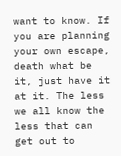want to know. If you are planning your own escape, death what be it, just have it at it. The less we all know the less that can get out to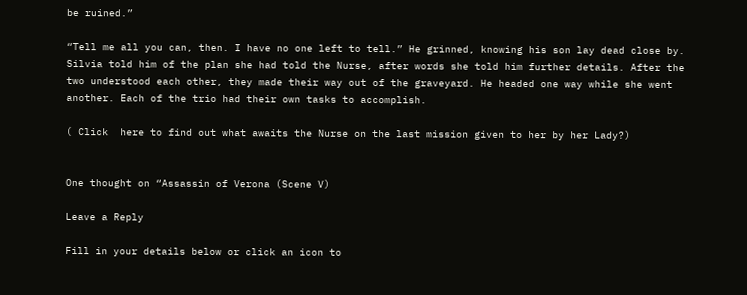be ruined.”

“Tell me all you can, then. I have no one left to tell.” He grinned, knowing his son lay dead close by. Silvia told him of the plan she had told the Nurse, after words she told him further details. After the two understood each other, they made their way out of the graveyard. He headed one way while she went another. Each of the trio had their own tasks to accomplish.

( Click  here to find out what awaits the Nurse on the last mission given to her by her Lady?)


One thought on “Assassin of Verona (Scene V)

Leave a Reply

Fill in your details below or click an icon to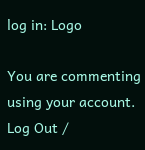log in: Logo

You are commenting using your account. Log Out /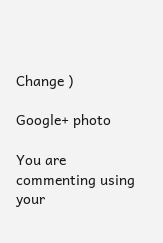Change )

Google+ photo

You are commenting using your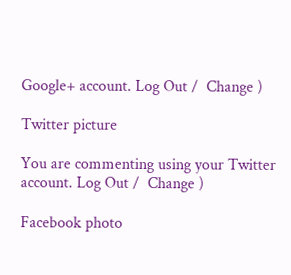Google+ account. Log Out /  Change )

Twitter picture

You are commenting using your Twitter account. Log Out /  Change )

Facebook photo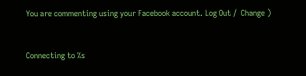You are commenting using your Facebook account. Log Out /  Change )


Connecting to %s